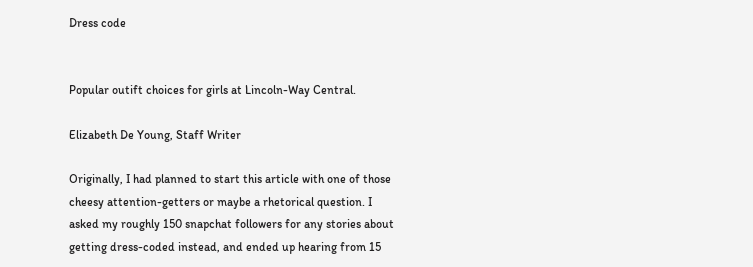Dress code


Popular outift choices for girls at Lincoln-Way Central.

Elizabeth De Young, Staff Writer

Originally, I had planned to start this article with one of those cheesy attention-getters or maybe a rhetorical question. I asked my roughly 150 snapchat followers for any stories about getting dress-coded instead, and ended up hearing from 15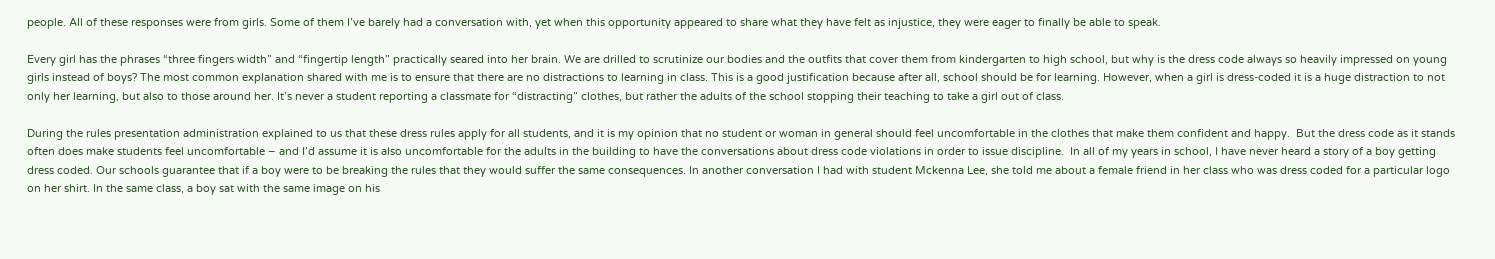people. All of these responses were from girls. Some of them I’ve barely had a conversation with, yet when this opportunity appeared to share what they have felt as injustice, they were eager to finally be able to speak.

Every girl has the phrases “three fingers width” and “fingertip length” practically seared into her brain. We are drilled to scrutinize our bodies and the outfits that cover them from kindergarten to high school, but why is the dress code always so heavily impressed on young girls instead of boys? The most common explanation shared with me is to ensure that there are no distractions to learning in class. This is a good justification because after all, school should be for learning. However, when a girl is dress-coded it is a huge distraction to not only her learning, but also to those around her. It’s never a student reporting a classmate for “distracting” clothes, but rather the adults of the school stopping their teaching to take a girl out of class.

During the rules presentation administration explained to us that these dress rules apply for all students, and it is my opinion that no student or woman in general should feel uncomfortable in the clothes that make them confident and happy.  But the dress code as it stands often does make students feel uncomfortable – and I’d assume it is also uncomfortable for the adults in the building to have the conversations about dress code violations in order to issue discipline.  In all of my years in school, I have never heard a story of a boy getting dress coded. Our schools guarantee that if a boy were to be breaking the rules that they would suffer the same consequences. In another conversation I had with student Mckenna Lee, she told me about a female friend in her class who was dress coded for a particular logo on her shirt. In the same class, a boy sat with the same image on his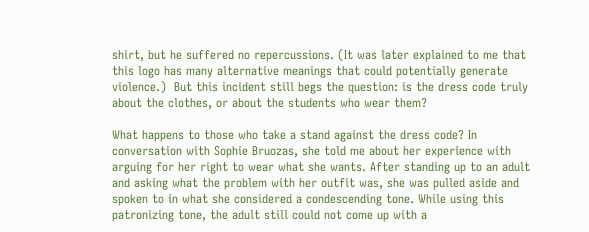shirt, but he suffered no repercussions. (It was later explained to me that this logo has many alternative meanings that could potentially generate violence.)  But this incident still begs the question: is the dress code truly about the clothes, or about the students who wear them?

What happens to those who take a stand against the dress code? In conversation with Sophie Bruozas, she told me about her experience with arguing for her right to wear what she wants. After standing up to an adult and asking what the problem with her outfit was, she was pulled aside and spoken to in what she considered a condescending tone. While using this patronizing tone, the adult still could not come up with a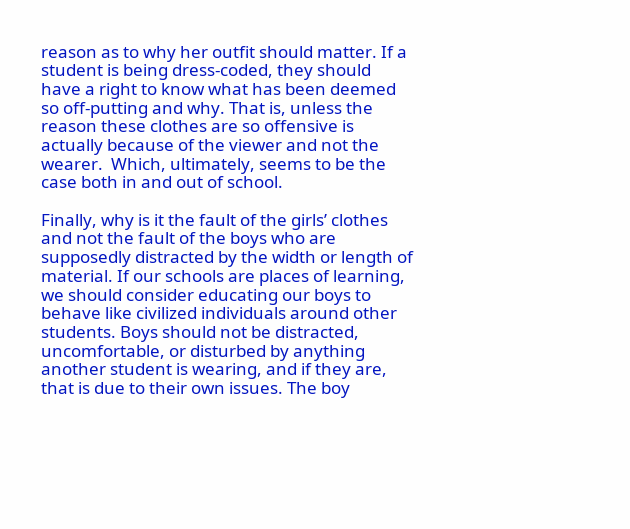reason as to why her outfit should matter. If a student is being dress-coded, they should have a right to know what has been deemed so off-putting and why. That is, unless the reason these clothes are so offensive is actually because of the viewer and not the wearer.  Which, ultimately, seems to be the case both in and out of school.

Finally, why is it the fault of the girls’ clothes and not the fault of the boys who are supposedly distracted by the width or length of material. If our schools are places of learning, we should consider educating our boys to behave like civilized individuals around other students. Boys should not be distracted, uncomfortable, or disturbed by anything another student is wearing, and if they are, that is due to their own issues. The boy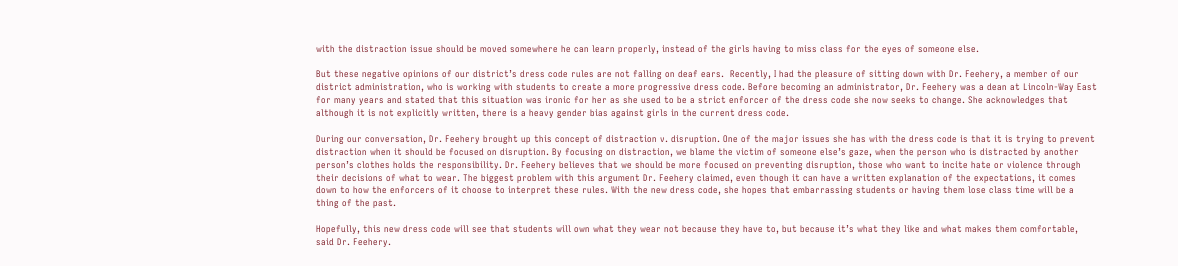with the distraction issue should be moved somewhere he can learn properly, instead of the girls having to miss class for the eyes of someone else.

But these negative opinions of our district’s dress code rules are not falling on deaf ears.  Recently, I had the pleasure of sitting down with Dr. Feehery, a member of our district administration, who is working with students to create a more progressive dress code. Before becoming an administrator, Dr. Feehery was a dean at Lincoln-Way East for many years and stated that this situation was ironic for her as she used to be a strict enforcer of the dress code she now seeks to change. She acknowledges that although it is not explicitly written, there is a heavy gender bias against girls in the current dress code.

During our conversation, Dr. Feehery brought up this concept of distraction v. disruption. One of the major issues she has with the dress code is that it is trying to prevent distraction when it should be focused on disruption. By focusing on distraction, we blame the victim of someone else’s gaze, when the person who is distracted by another person’s clothes holds the responsibility. Dr. Feehery believes that we should be more focused on preventing disruption, those who want to incite hate or violence through their decisions of what to wear. The biggest problem with this argument Dr. Feehery claimed, even though it can have a written explanation of the expectations, it comes down to how the enforcers of it choose to interpret these rules. With the new dress code, she hopes that embarrassing students or having them lose class time will be a thing of the past.

Hopefully, this new dress code will see that students will own what they wear not because they have to, but because it’s what they like and what makes them comfortable, said Dr. Feehery.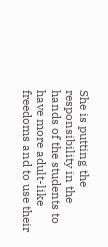She is putting the responsibility in the hands of the students to have more adult-like freedoms and to use their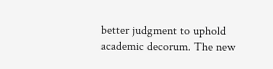better judgment to uphold academic decorum. The new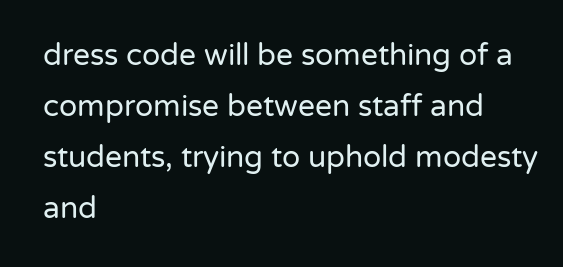dress code will be something of a compromise between staff and students, trying to uphold modesty and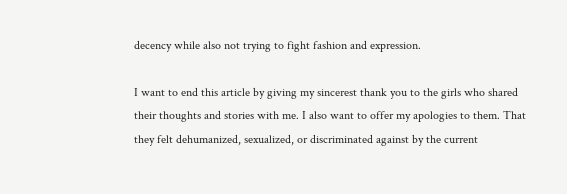decency while also not trying to fight fashion and expression.

I want to end this article by giving my sincerest thank you to the girls who shared their thoughts and stories with me. I also want to offer my apologies to them. That they felt dehumanized, sexualized, or discriminated against by the current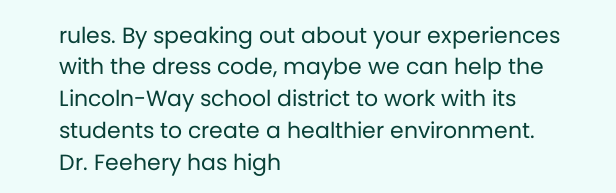rules. By speaking out about your experiences with the dress code, maybe we can help the Lincoln-Way school district to work with its students to create a healthier environment. Dr. Feehery has high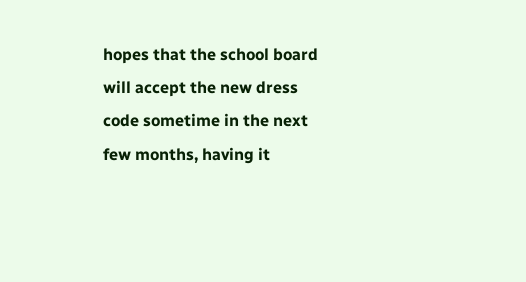hopes that the school board will accept the new dress code sometime in the next few months, having it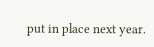put in place next year.